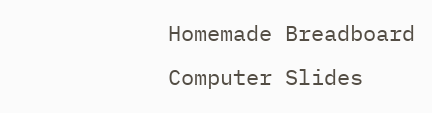Homemade Breadboard Computer Slides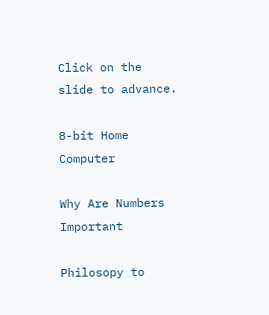Click on the slide to advance.

8-bit Home Computer

Why Are Numbers Important

Philosopy to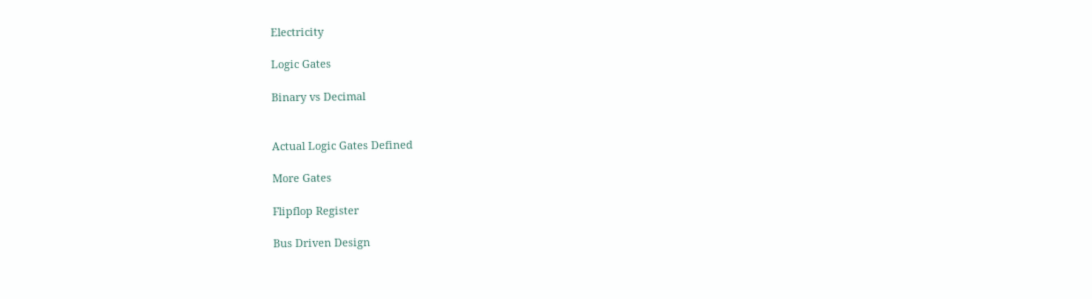Electricity

Logic Gates

Binary vs Decimal


Actual Logic Gates Defined

More Gates

Flipflop Register

Bus Driven Design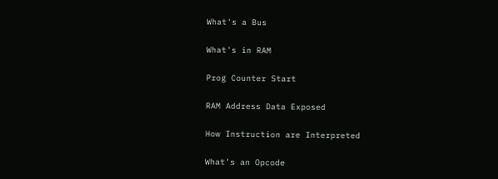What's a Bus

What's in RAM

Prog Counter Start

RAM Address Data Exposed

How Instruction are Interpreted

What's an Opcode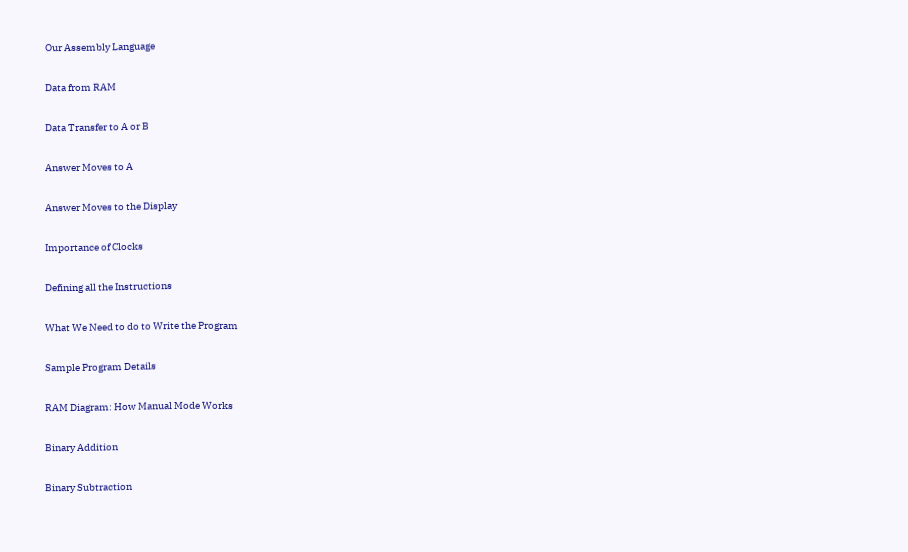Our Assembly Language

Data from RAM

Data Transfer to A or B

Answer Moves to A

Answer Moves to the Display

Importance of Clocks

Defining all the Instructions

What We Need to do to Write the Program

Sample Program Details

RAM Diagram: How Manual Mode Works

Binary Addition

Binary Subtraction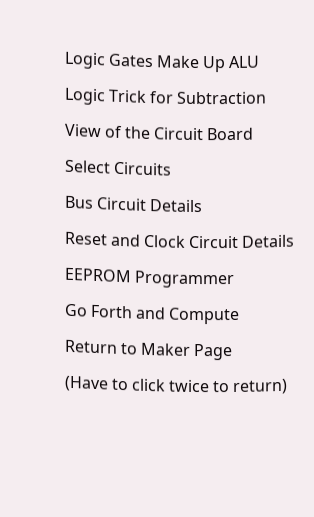Logic Gates Make Up ALU

Logic Trick for Subtraction

View of the Circuit Board

Select Circuits

Bus Circuit Details

Reset and Clock Circuit Details

EEPROM Programmer

Go Forth and Compute

Return to Maker Page

(Have to click twice to return)